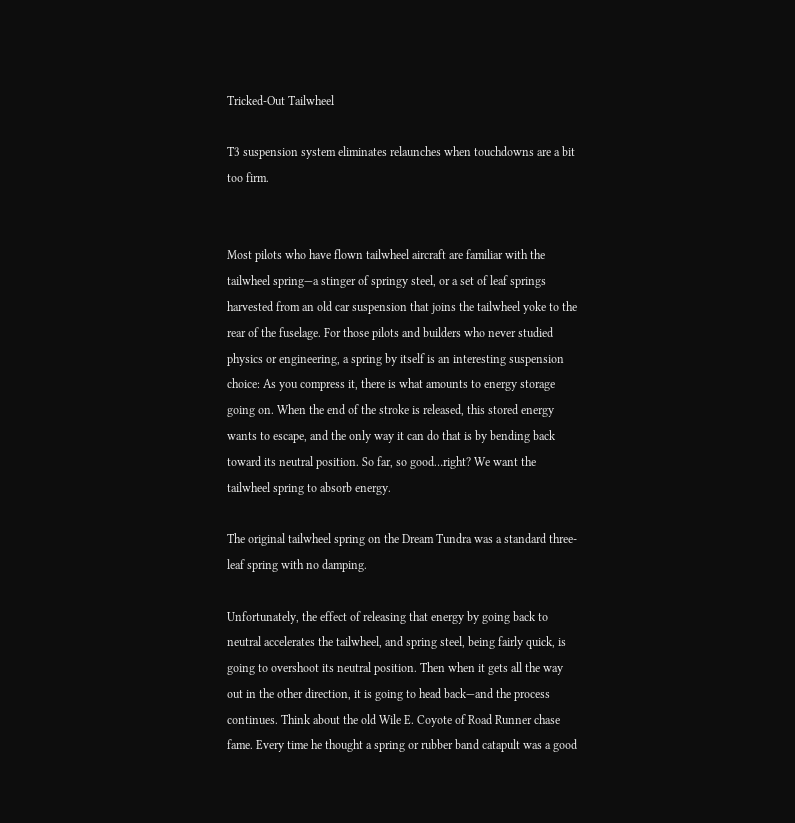Tricked-Out Tailwheel

T3 suspension system eliminates relaunches when touchdowns are a bit too firm.


Most pilots who have flown tailwheel aircraft are familiar with the tailwheel spring—a stinger of springy steel, or a set of leaf springs harvested from an old car suspension that joins the tailwheel yoke to the rear of the fuselage. For those pilots and builders who never studied physics or engineering, a spring by itself is an interesting suspension choice: As you compress it, there is what amounts to energy storage going on. When the end of the stroke is released, this stored energy wants to escape, and the only way it can do that is by bending back toward its neutral position. So far, so good…right? We want the tailwheel spring to absorb energy.

The original tailwheel spring on the Dream Tundra was a standard three-leaf spring with no damping.

Unfortunately, the effect of releasing that energy by going back to neutral accelerates the tailwheel, and spring steel, being fairly quick, is going to overshoot its neutral position. Then when it gets all the way out in the other direction, it is going to head back—and the process continues. Think about the old Wile E. Coyote of Road Runner chase fame. Every time he thought a spring or rubber band catapult was a good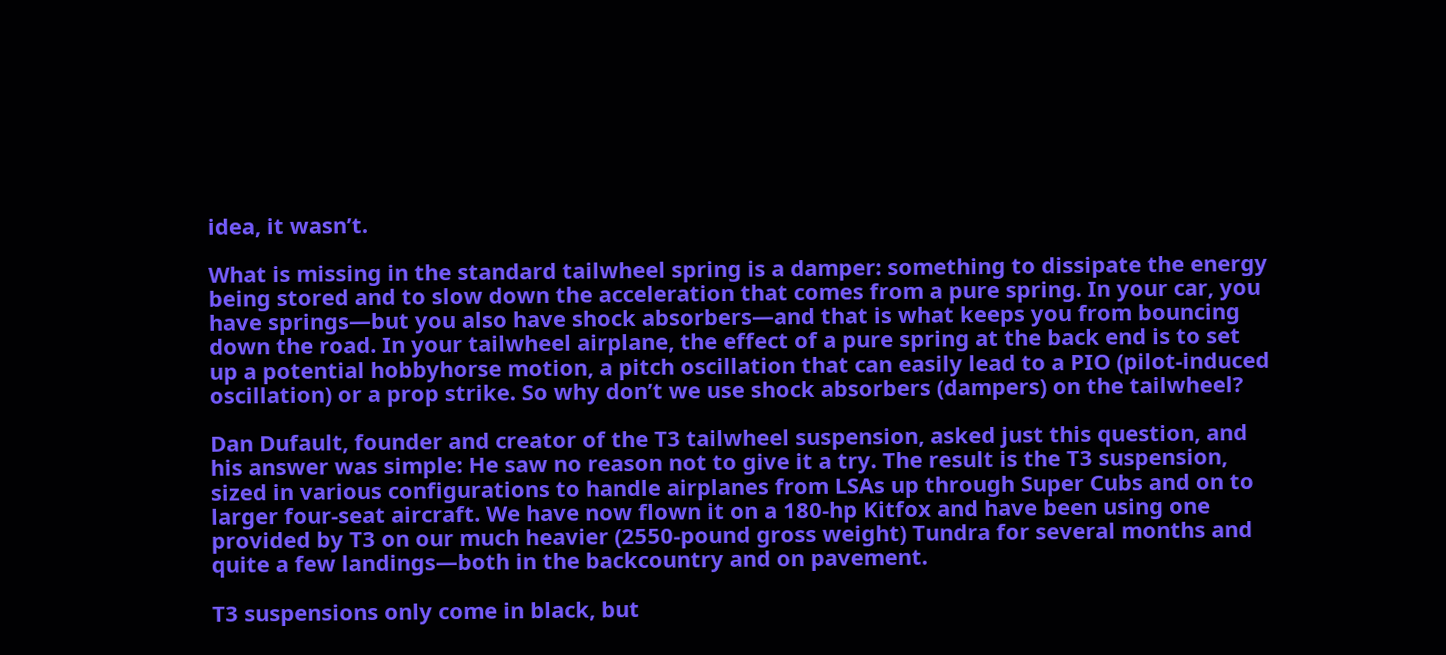idea, it wasn’t.

What is missing in the standard tailwheel spring is a damper: something to dissipate the energy being stored and to slow down the acceleration that comes from a pure spring. In your car, you have springs—but you also have shock absorbers—and that is what keeps you from bouncing down the road. In your tailwheel airplane, the effect of a pure spring at the back end is to set up a potential hobbyhorse motion, a pitch oscillation that can easily lead to a PIO (pilot-induced oscillation) or a prop strike. So why don’t we use shock absorbers (dampers) on the tailwheel?

Dan Dufault, founder and creator of the T3 tailwheel suspension, asked just this question, and his answer was simple: He saw no reason not to give it a try. The result is the T3 suspension, sized in various configurations to handle airplanes from LSAs up through Super Cubs and on to larger four-seat aircraft. We have now flown it on a 180-hp Kitfox and have been using one provided by T3 on our much heavier (2550-pound gross weight) Tundra for several months and quite a few landings—both in the backcountry and on pavement.

T3 suspensions only come in black, but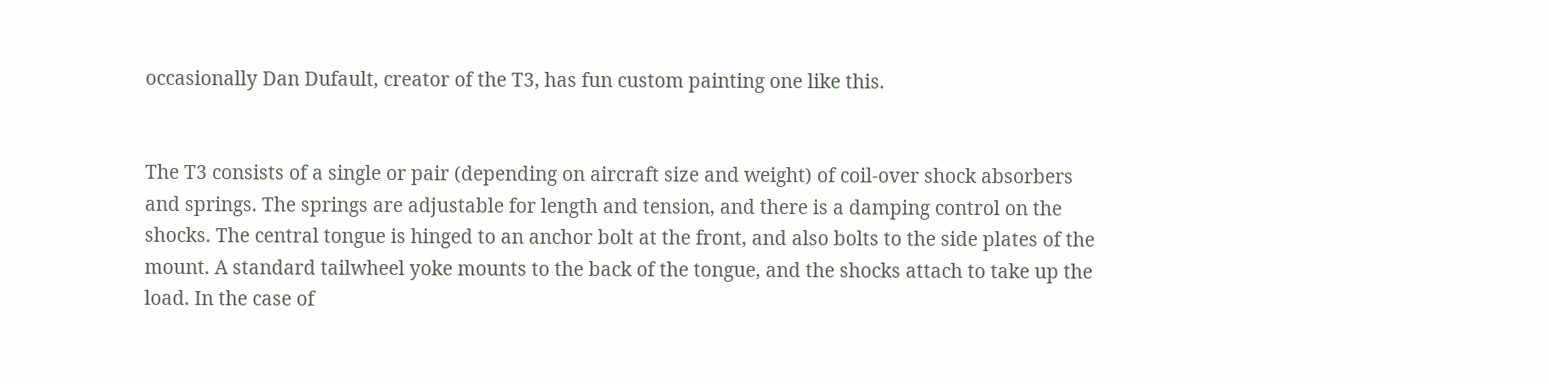occasionally Dan Dufault, creator of the T3, has fun custom painting one like this.


The T3 consists of a single or pair (depending on aircraft size and weight) of coil-over shock absorbers and springs. The springs are adjustable for length and tension, and there is a damping control on the shocks. The central tongue is hinged to an anchor bolt at the front, and also bolts to the side plates of the mount. A standard tailwheel yoke mounts to the back of the tongue, and the shocks attach to take up the load. In the case of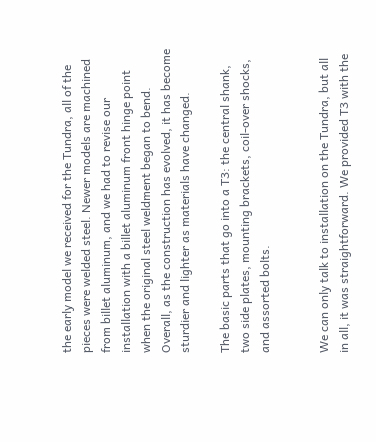the early model we received for the Tundra, all of the pieces were welded steel. Newer models are machined from billet aluminum, and we had to revise our installation with a billet aluminum front hinge point when the original steel weldment began to bend. Overall, as the construction has evolved, it has become sturdier and lighter as materials have changed.

The basic parts that go into a T3: the central shank, two side plates, mounting brackets, coil-over shocks, and assorted bolts.


We can only talk to installation on the Tundra, but all in all, it was straightforward. We provided T3 with the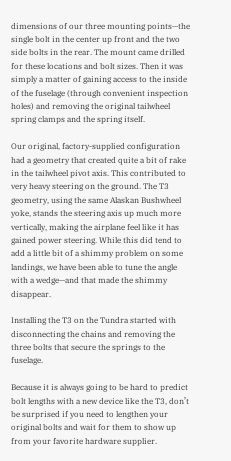dimensions of our three mounting points—the single bolt in the center up front and the two side bolts in the rear. The mount came drilled for these locations and bolt sizes. Then it was simply a matter of gaining access to the inside of the fuselage (through convenient inspection holes) and removing the original tailwheel spring clamps and the spring itself.

Our original, factory-supplied configuration had a geometry that created quite a bit of rake in the tailwheel pivot axis. This contributed to very heavy steering on the ground. The T3 geometry, using the same Alaskan Bushwheel yoke, stands the steering axis up much more vertically, making the airplane feel like it has gained power steering. While this did tend to add a little bit of a shimmy problem on some landings, we have been able to tune the angle with a wedge—and that made the shimmy disappear.

Installing the T3 on the Tundra started with disconnecting the chains and removing the three bolts that secure the springs to the fuselage.

Because it is always going to be hard to predict bolt lengths with a new device like the T3, don’t be surprised if you need to lengthen your original bolts and wait for them to show up from your favorite hardware supplier.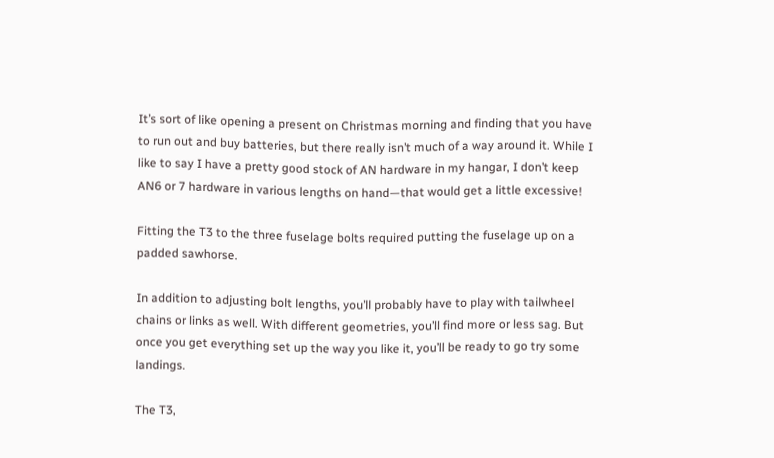It’s sort of like opening a present on Christmas morning and finding that you have to run out and buy batteries, but there really isn’t much of a way around it. While I like to say I have a pretty good stock of AN hardware in my hangar, I don’t keep AN6 or 7 hardware in various lengths on hand—that would get a little excessive!

Fitting the T3 to the three fuselage bolts required putting the fuselage up on a padded sawhorse.

In addition to adjusting bolt lengths, you’ll probably have to play with tailwheel chains or links as well. With different geometries, you’ll find more or less sag. But once you get everything set up the way you like it, you’ll be ready to go try some landings.

The T3,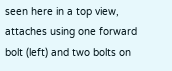seen here in a top view, attaches using one forward bolt (left) and two bolts on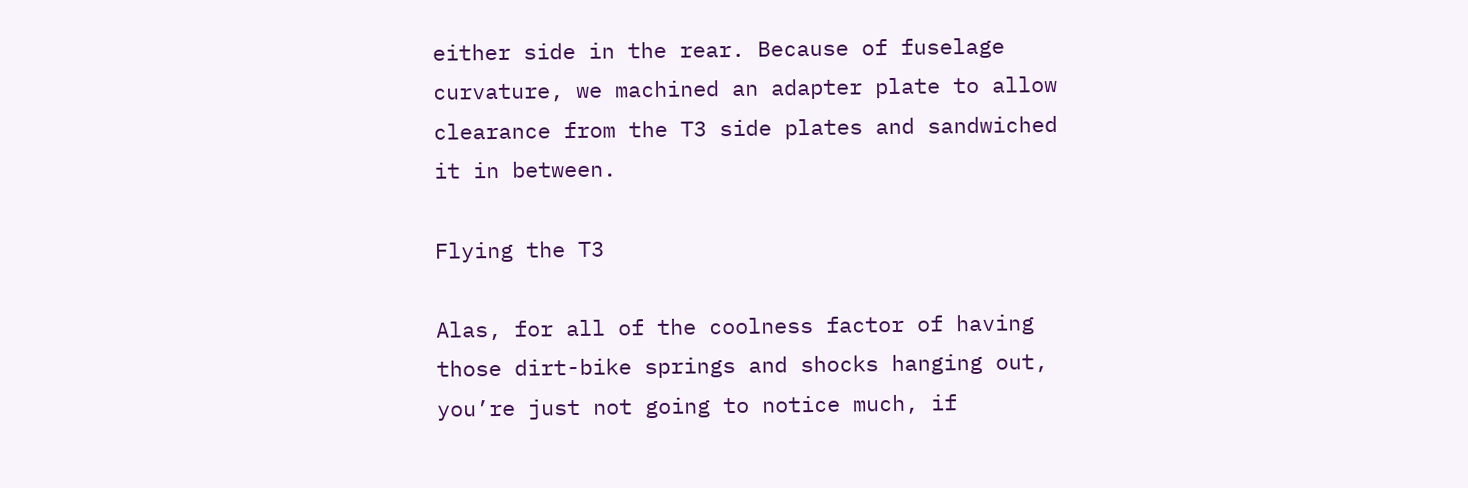either side in the rear. Because of fuselage curvature, we machined an adapter plate to allow clearance from the T3 side plates and sandwiched it in between.

Flying the T3

Alas, for all of the coolness factor of having those dirt-bike springs and shocks hanging out, you’re just not going to notice much, if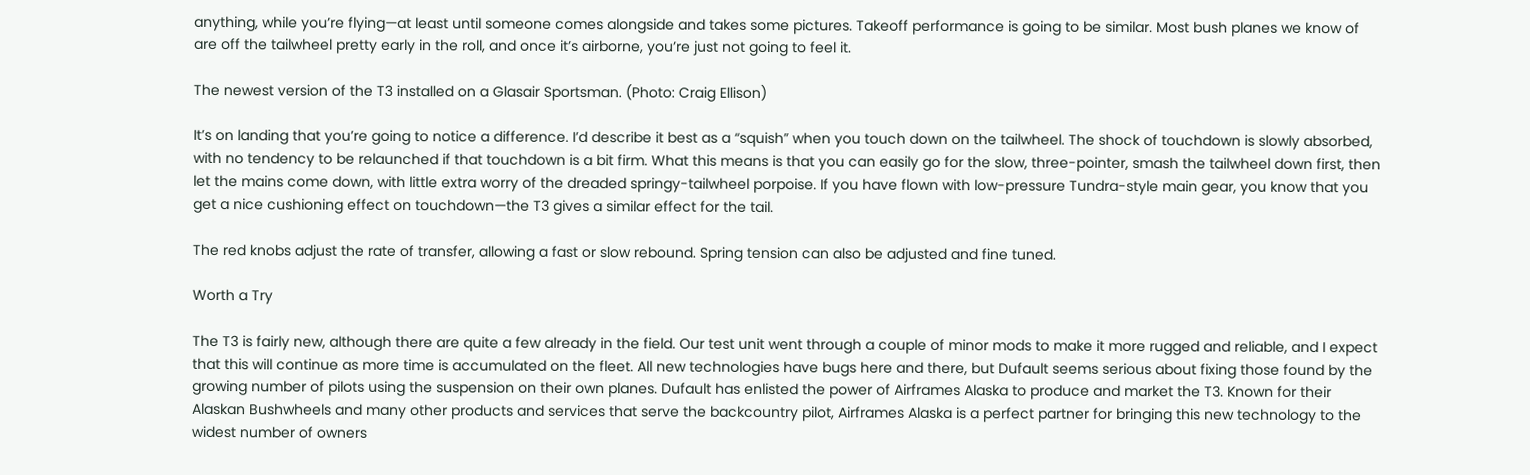anything, while you’re flying—at least until someone comes alongside and takes some pictures. Takeoff performance is going to be similar. Most bush planes we know of are off the tailwheel pretty early in the roll, and once it’s airborne, you’re just not going to feel it.

The newest version of the T3 installed on a Glasair Sportsman. (Photo: Craig Ellison)

It’s on landing that you’re going to notice a difference. I’d describe it best as a “squish” when you touch down on the tailwheel. The shock of touchdown is slowly absorbed, with no tendency to be relaunched if that touchdown is a bit firm. What this means is that you can easily go for the slow, three-pointer, smash the tailwheel down first, then let the mains come down, with little extra worry of the dreaded springy-tailwheel porpoise. If you have flown with low-pressure Tundra-style main gear, you know that you get a nice cushioning effect on touchdown—the T3 gives a similar effect for the tail.

The red knobs adjust the rate of transfer, allowing a fast or slow rebound. Spring tension can also be adjusted and fine tuned.

Worth a Try

The T3 is fairly new, although there are quite a few already in the field. Our test unit went through a couple of minor mods to make it more rugged and reliable, and I expect that this will continue as more time is accumulated on the fleet. All new technologies have bugs here and there, but Dufault seems serious about fixing those found by the growing number of pilots using the suspension on their own planes. Dufault has enlisted the power of Airframes Alaska to produce and market the T3. Known for their Alaskan Bushwheels and many other products and services that serve the backcountry pilot, Airframes Alaska is a perfect partner for bringing this new technology to the widest number of owners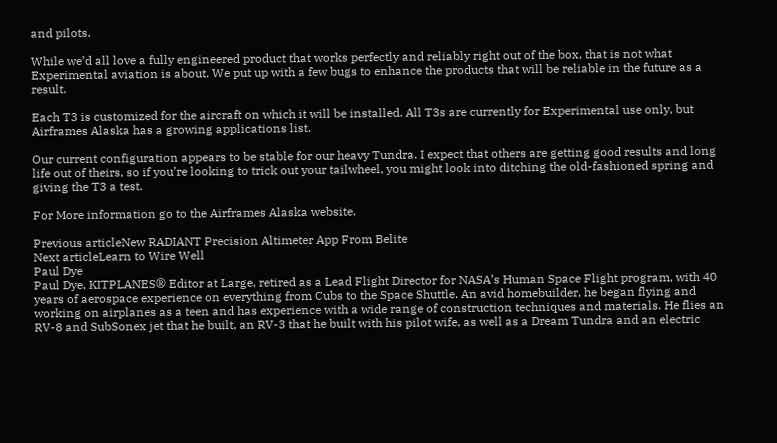and pilots.

While we’d all love a fully engineered product that works perfectly and reliably right out of the box, that is not what Experimental aviation is about. We put up with a few bugs to enhance the products that will be reliable in the future as a result.

Each T3 is customized for the aircraft on which it will be installed. All T3s are currently for Experimental use only, but Airframes Alaska has a growing applications list.

Our current configuration appears to be stable for our heavy Tundra. I expect that others are getting good results and long life out of theirs, so if you’re looking to trick out your tailwheel, you might look into ditching the old-fashioned spring and giving the T3 a test.

For More information go to the Airframes Alaska website.

Previous articleNew RADIANT Precision Altimeter App From Belite
Next articleLearn to Wire Well
Paul Dye
Paul Dye, KITPLANES® Editor at Large, retired as a Lead Flight Director for NASA’s Human Space Flight program, with 40 years of aerospace experience on everything from Cubs to the Space Shuttle. An avid homebuilder, he began flying and working on airplanes as a teen and has experience with a wide range of construction techniques and materials. He flies an RV-8 and SubSonex jet that he built, an RV-3 that he built with his pilot wife, as well as a Dream Tundra and an electric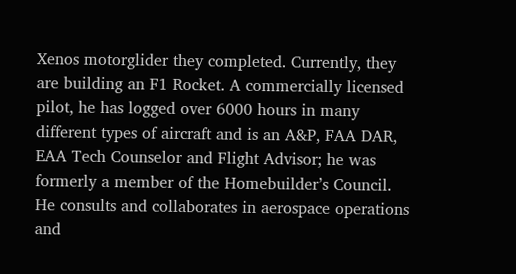Xenos motorglider they completed. Currently, they are building an F1 Rocket. A commercially licensed pilot, he has logged over 6000 hours in many different types of aircraft and is an A&P, FAA DAR, EAA Tech Counselor and Flight Advisor; he was formerly a member of the Homebuilder’s Council. He consults and collaborates in aerospace operations and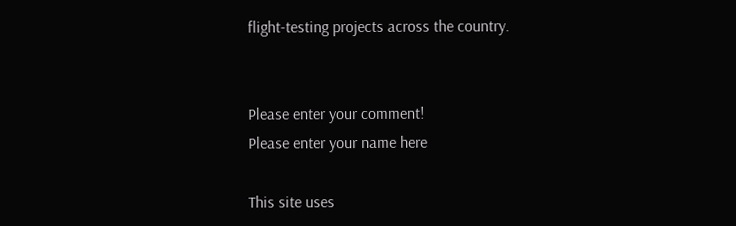flight-testing projects across the country.


Please enter your comment!
Please enter your name here

This site uses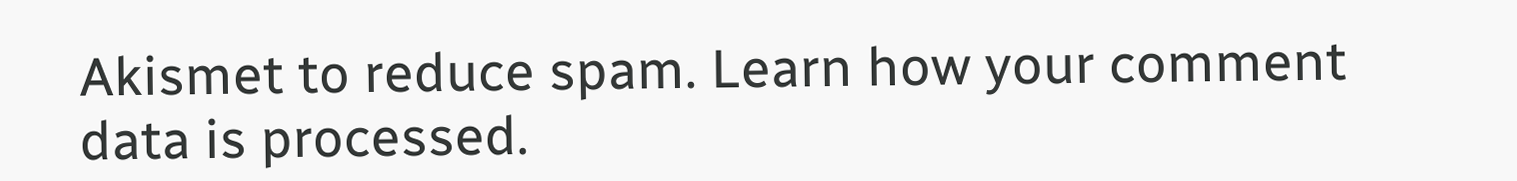Akismet to reduce spam. Learn how your comment data is processed.